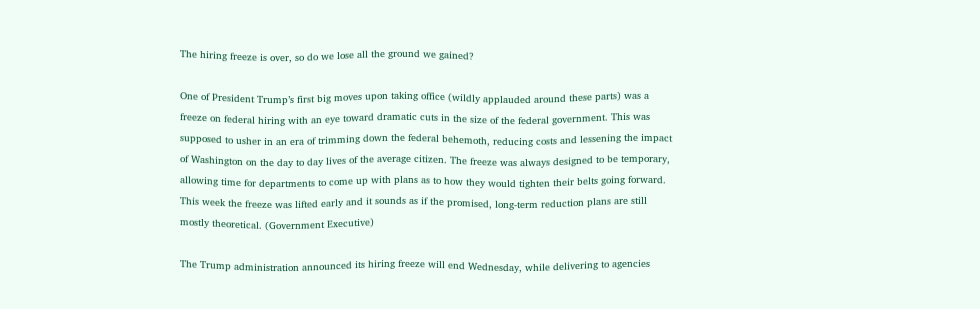The hiring freeze is over, so do we lose all the ground we gained?

One of President Trump’s first big moves upon taking office (wildly applauded around these parts) was a freeze on federal hiring with an eye toward dramatic cuts in the size of the federal government. This was supposed to usher in an era of trimming down the federal behemoth, reducing costs and lessening the impact of Washington on the day to day lives of the average citizen. The freeze was always designed to be temporary, allowing time for departments to come up with plans as to how they would tighten their belts going forward. This week the freeze was lifted early and it sounds as if the promised, long-term reduction plans are still mostly theoretical. (Government Executive)

The Trump administration announced its hiring freeze will end Wednesday, while delivering to agencies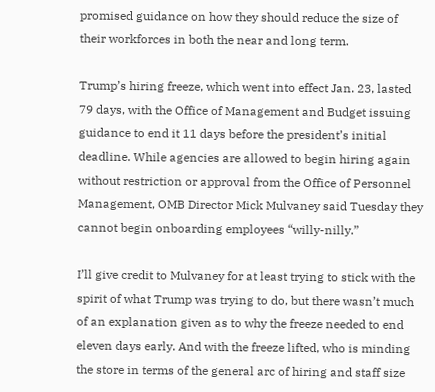promised guidance on how they should reduce the size of their workforces in both the near and long term.

Trump’s hiring freeze, which went into effect Jan. 23, lasted 79 days, with the Office of Management and Budget issuing guidance to end it 11 days before the president’s initial deadline. While agencies are allowed to begin hiring again without restriction or approval from the Office of Personnel Management, OMB Director Mick Mulvaney said Tuesday they cannot begin onboarding employees “willy-nilly.”

I’ll give credit to Mulvaney for at least trying to stick with the spirit of what Trump was trying to do, but there wasn’t much of an explanation given as to why the freeze needed to end eleven days early. And with the freeze lifted, who is minding the store in terms of the general arc of hiring and staff size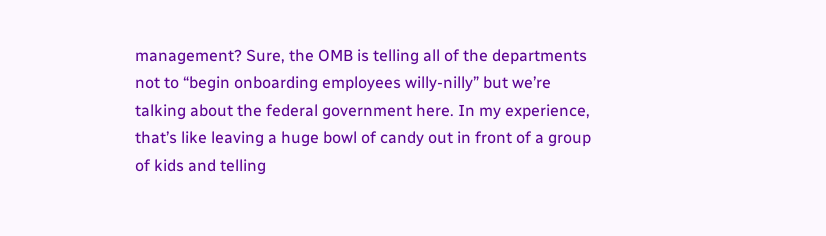management? Sure, the OMB is telling all of the departments not to “begin onboarding employees willy-nilly” but we’re talking about the federal government here. In my experience, that’s like leaving a huge bowl of candy out in front of a group of kids and telling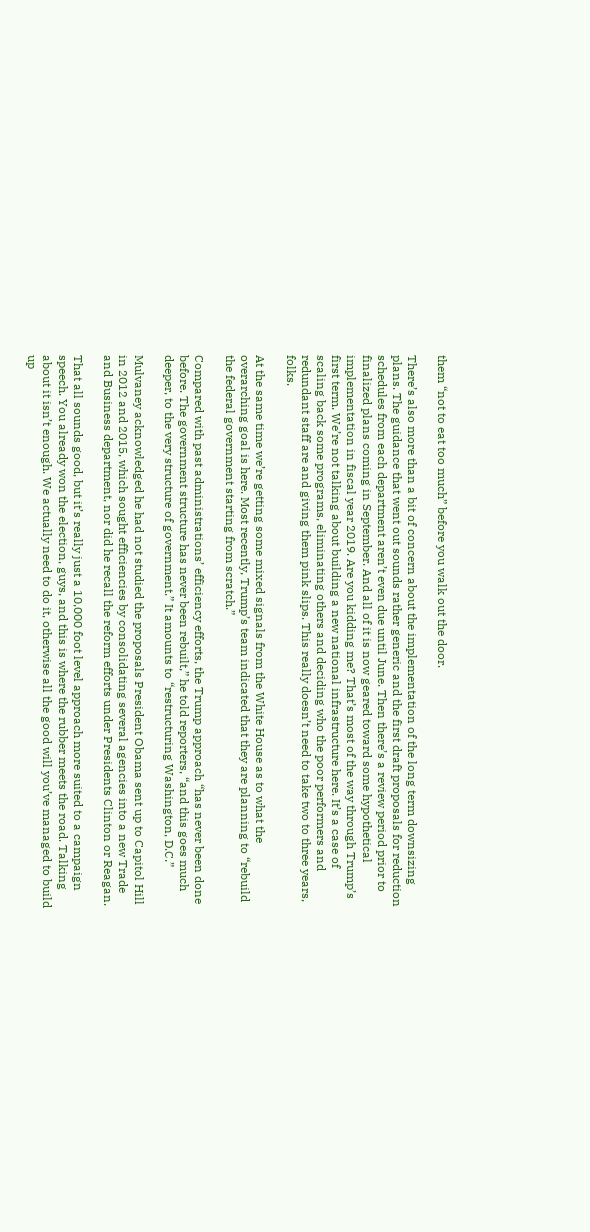them “not to eat too much” before you walk out the door.

There’s also more than a bit of concern about the implementation of the long term downsizing plans. The guidance that went out sounds rather generic and the first draft proposals for reduction schedules from each department aren’t even due until June. Then there’s a review period prior to finalized plans coming in September. And all of it is now geared toward some hypothetical implementation in fiscal year 2019. Are you kidding me? That’s most of the way through Trump’s first term. We’re not talking about building a new national infrastructure here. It’s a case of scaling back some programs, eliminating others and deciding who the poor performers and redundant staff are and giving them pink slips. This really doesn’t need to take two to three years, folks.

At the same time we’re getting some mixed signals from the White House as to what the overarching goal is here. Most recently, Trump’s team indicated that they are planning to “rebuild the federal government starting from scratch.”

Compared with past administrations’ efficiency efforts, the Trump approach “has never been done before. The government structure has never been rebuilt,” he told reporters, “and this goes much deeper, to the very structure of government.” It amounts to “restructuring Washington, D.C.”

Mulvaney acknowledged he had not studied the proposals President Obama sent up to Capitol Hill in 2012 and 2015, which sought efficiencies by consolidating several agencies into a new Trade and Business department, nor did he recall the reform efforts under Presidents Clinton or Reagan.

That all sounds good, but it’s really just a 10,000 foot level approach more suited to a campaign speech. You already won the election, guys, and this is where the rubber meets the road. Talking about it isn’t enough. We actually need to do it, otherwise all the good will you’ve managed to build up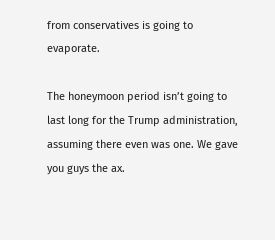from conservatives is going to evaporate.

The honeymoon period isn’t going to last long for the Trump administration, assuming there even was one. We gave you guys the ax.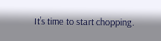It’s time to start chopping.